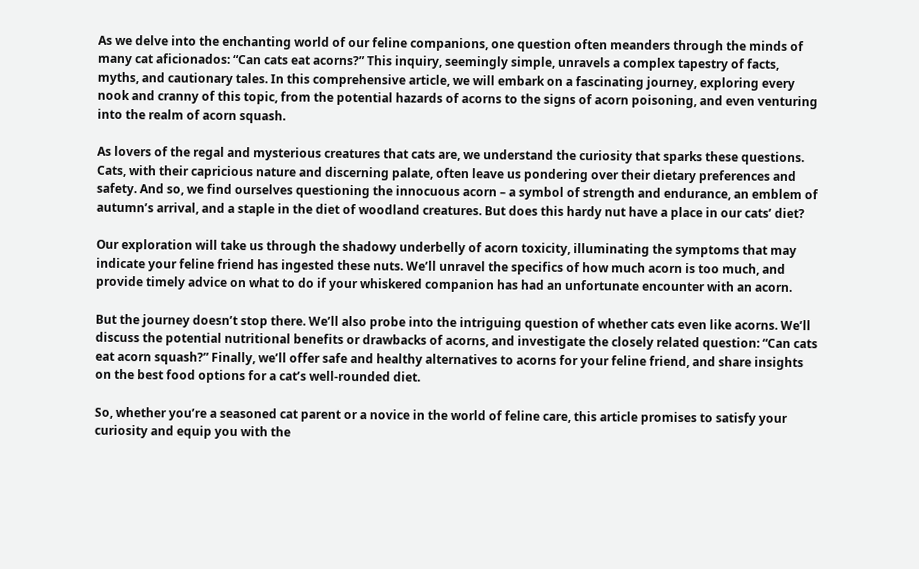As we delve into the enchanting world of our feline companions, one question often meanders through the minds of many cat aficionados: “Can cats eat acorns?” This inquiry, seemingly simple, unravels a complex tapestry of facts, myths, and cautionary tales. In this comprehensive article, we will embark on a fascinating journey, exploring every nook and cranny of this topic, from the potential hazards of acorns to the signs of acorn poisoning, and even venturing into the realm of acorn squash.

As lovers of the regal and mysterious creatures that cats are, we understand the curiosity that sparks these questions. Cats, with their capricious nature and discerning palate, often leave us pondering over their dietary preferences and safety. And so, we find ourselves questioning the innocuous acorn – a symbol of strength and endurance, an emblem of autumn’s arrival, and a staple in the diet of woodland creatures. But does this hardy nut have a place in our cats’ diet?

Our exploration will take us through the shadowy underbelly of acorn toxicity, illuminating the symptoms that may indicate your feline friend has ingested these nuts. We’ll unravel the specifics of how much acorn is too much, and provide timely advice on what to do if your whiskered companion has had an unfortunate encounter with an acorn.

But the journey doesn’t stop there. We’ll also probe into the intriguing question of whether cats even like acorns. We’ll discuss the potential nutritional benefits or drawbacks of acorns, and investigate the closely related question: “Can cats eat acorn squash?” Finally, we’ll offer safe and healthy alternatives to acorns for your feline friend, and share insights on the best food options for a cat’s well-rounded diet.

So, whether you’re a seasoned cat parent or a novice in the world of feline care, this article promises to satisfy your curiosity and equip you with the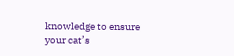knowledge to ensure your cat’s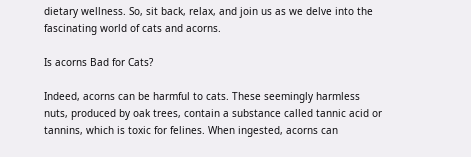dietary wellness. So, sit back, relax, and join us as we delve into the fascinating world of cats and acorns.

Is acorns Bad for Cats?

Indeed, acorns can be harmful to cats. These seemingly harmless nuts, produced by oak trees, contain a substance called tannic acid or tannins, which is toxic for felines. When ingested, acorns can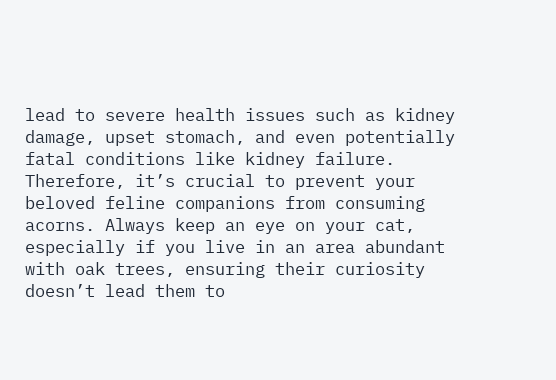lead to severe health issues such as kidney damage, upset stomach, and even potentially fatal conditions like kidney failure. Therefore, it’s crucial to prevent your beloved feline companions from consuming acorns. Always keep an eye on your cat, especially if you live in an area abundant with oak trees, ensuring their curiosity doesn’t lead them to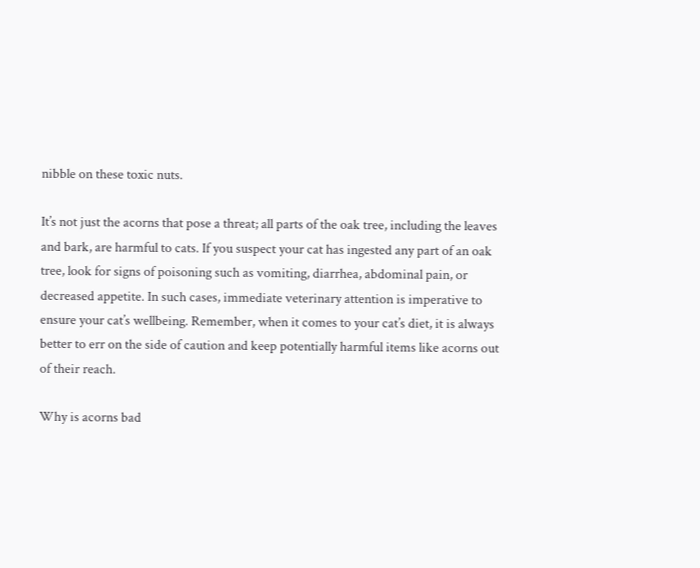nibble on these toxic nuts.

It’s not just the acorns that pose a threat; all parts of the oak tree, including the leaves and bark, are harmful to cats. If you suspect your cat has ingested any part of an oak tree, look for signs of poisoning such as vomiting, diarrhea, abdominal pain, or decreased appetite. In such cases, immediate veterinary attention is imperative to ensure your cat’s wellbeing. Remember, when it comes to your cat’s diet, it is always better to err on the side of caution and keep potentially harmful items like acorns out of their reach.

Why is acorns bad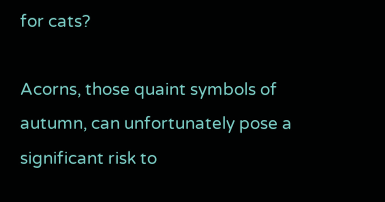for cats?

Acorns, those quaint symbols of autumn, can unfortunately pose a significant risk to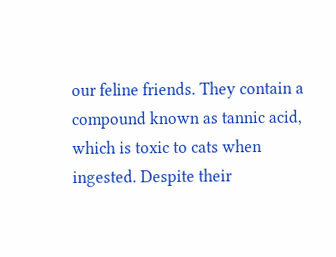our feline friends. They contain a compound known as tannic acid, which is toxic to cats when ingested. Despite their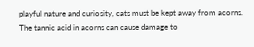playful nature and curiosity, cats must be kept away from acorns. The tannic acid in acorns can cause damage to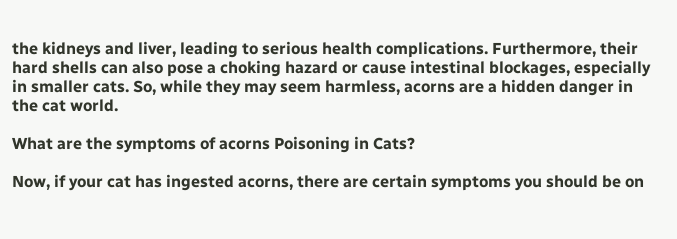the kidneys and liver, leading to serious health complications. Furthermore, their hard shells can also pose a choking hazard or cause intestinal blockages, especially in smaller cats. So, while they may seem harmless, acorns are a hidden danger in the cat world.

What are the symptoms of acorns Poisoning in Cats?

Now, if your cat has ingested acorns, there are certain symptoms you should be on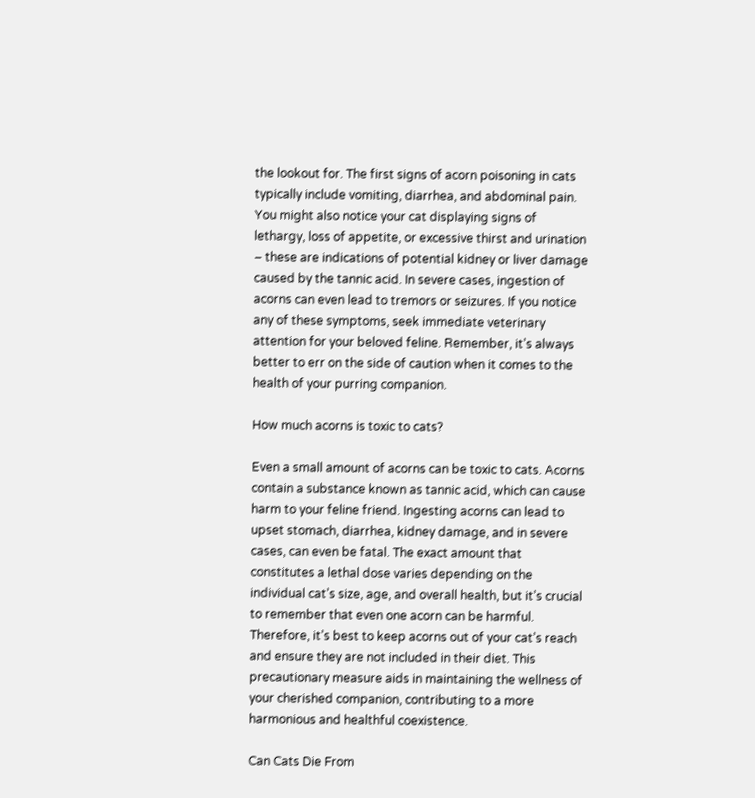the lookout for. The first signs of acorn poisoning in cats typically include vomiting, diarrhea, and abdominal pain. You might also notice your cat displaying signs of lethargy, loss of appetite, or excessive thirst and urination – these are indications of potential kidney or liver damage caused by the tannic acid. In severe cases, ingestion of acorns can even lead to tremors or seizures. If you notice any of these symptoms, seek immediate veterinary attention for your beloved feline. Remember, it’s always better to err on the side of caution when it comes to the health of your purring companion.

How much acorns is toxic to cats?

Even a small amount of acorns can be toxic to cats. Acorns contain a substance known as tannic acid, which can cause harm to your feline friend. Ingesting acorns can lead to upset stomach, diarrhea, kidney damage, and in severe cases, can even be fatal. The exact amount that constitutes a lethal dose varies depending on the individual cat’s size, age, and overall health, but it’s crucial to remember that even one acorn can be harmful. Therefore, it’s best to keep acorns out of your cat’s reach and ensure they are not included in their diet. This precautionary measure aids in maintaining the wellness of your cherished companion, contributing to a more harmonious and healthful coexistence.

Can Cats Die From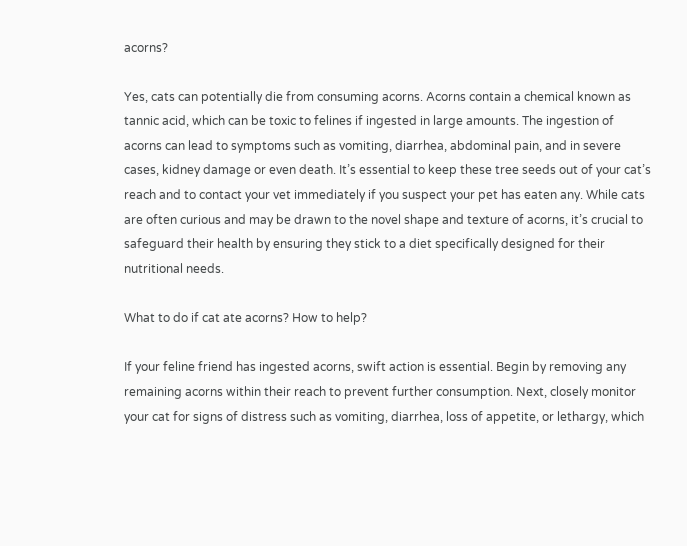acorns?

Yes, cats can potentially die from consuming acorns. Acorns contain a chemical known as tannic acid, which can be toxic to felines if ingested in large amounts. The ingestion of acorns can lead to symptoms such as vomiting, diarrhea, abdominal pain, and in severe cases, kidney damage or even death. It’s essential to keep these tree seeds out of your cat’s reach and to contact your vet immediately if you suspect your pet has eaten any. While cats are often curious and may be drawn to the novel shape and texture of acorns, it’s crucial to safeguard their health by ensuring they stick to a diet specifically designed for their nutritional needs.

What to do if cat ate acorns? How to help?

If your feline friend has ingested acorns, swift action is essential. Begin by removing any remaining acorns within their reach to prevent further consumption. Next, closely monitor your cat for signs of distress such as vomiting, diarrhea, loss of appetite, or lethargy, which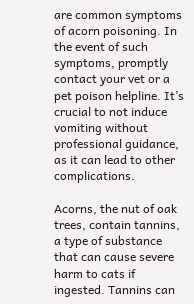are common symptoms of acorn poisoning. In the event of such symptoms, promptly contact your vet or a pet poison helpline. It’s crucial to not induce vomiting without professional guidance, as it can lead to other complications.

Acorns, the nut of oak trees, contain tannins, a type of substance that can cause severe harm to cats if ingested. Tannins can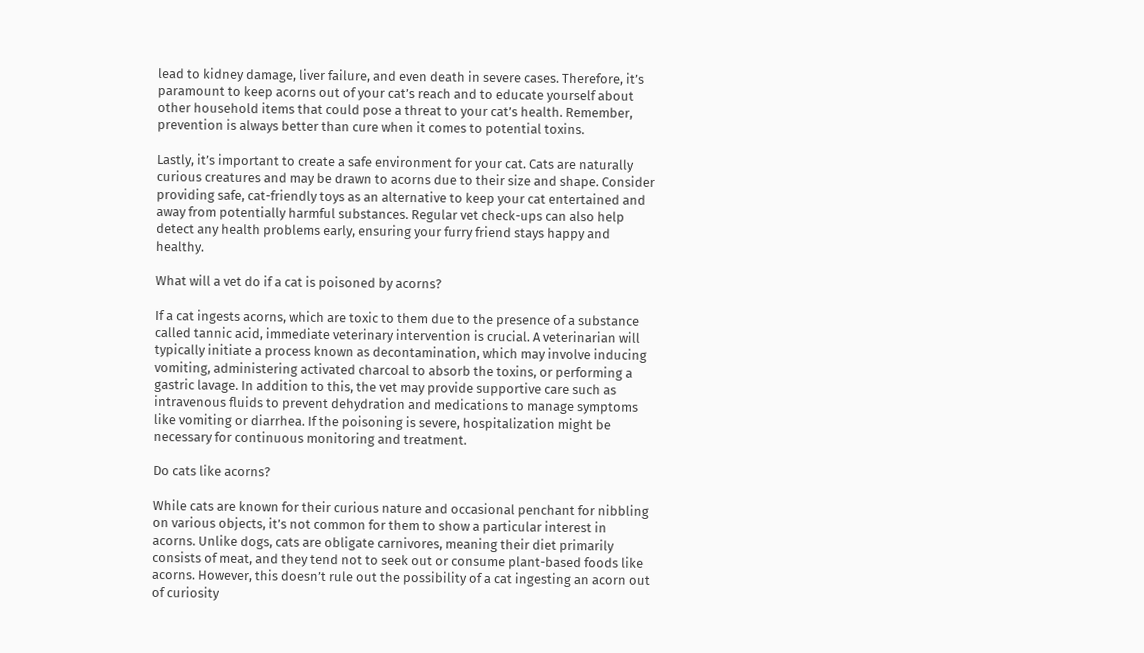lead to kidney damage, liver failure, and even death in severe cases. Therefore, it’s paramount to keep acorns out of your cat’s reach and to educate yourself about other household items that could pose a threat to your cat’s health. Remember, prevention is always better than cure when it comes to potential toxins.

Lastly, it’s important to create a safe environment for your cat. Cats are naturally curious creatures and may be drawn to acorns due to their size and shape. Consider providing safe, cat-friendly toys as an alternative to keep your cat entertained and away from potentially harmful substances. Regular vet check-ups can also help detect any health problems early, ensuring your furry friend stays happy and healthy.

What will a vet do if a cat is poisoned by acorns?

If a cat ingests acorns, which are toxic to them due to the presence of a substance called tannic acid, immediate veterinary intervention is crucial. A veterinarian will typically initiate a process known as decontamination, which may involve inducing vomiting, administering activated charcoal to absorb the toxins, or performing a gastric lavage. In addition to this, the vet may provide supportive care such as intravenous fluids to prevent dehydration and medications to manage symptoms like vomiting or diarrhea. If the poisoning is severe, hospitalization might be necessary for continuous monitoring and treatment.

Do cats like acorns?

While cats are known for their curious nature and occasional penchant for nibbling on various objects, it’s not common for them to show a particular interest in acorns. Unlike dogs, cats are obligate carnivores, meaning their diet primarily consists of meat, and they tend not to seek out or consume plant-based foods like acorns. However, this doesn’t rule out the possibility of a cat ingesting an acorn out of curiosity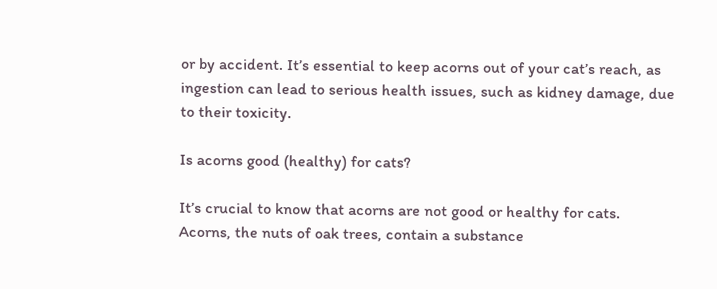or by accident. It’s essential to keep acorns out of your cat’s reach, as ingestion can lead to serious health issues, such as kidney damage, due to their toxicity.

Is acorns good (healthy) for cats?

It’s crucial to know that acorns are not good or healthy for cats. Acorns, the nuts of oak trees, contain a substance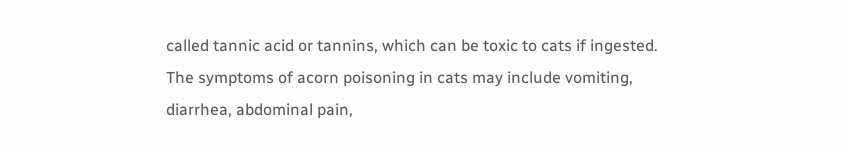called tannic acid or tannins, which can be toxic to cats if ingested. The symptoms of acorn poisoning in cats may include vomiting, diarrhea, abdominal pain,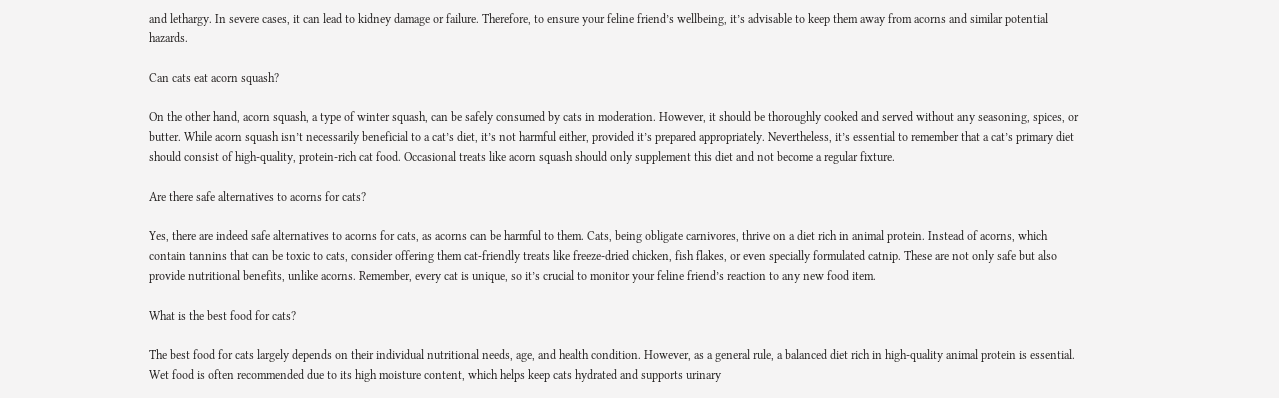and lethargy. In severe cases, it can lead to kidney damage or failure. Therefore, to ensure your feline friend’s wellbeing, it’s advisable to keep them away from acorns and similar potential hazards.

Can cats eat acorn squash?

On the other hand, acorn squash, a type of winter squash, can be safely consumed by cats in moderation. However, it should be thoroughly cooked and served without any seasoning, spices, or butter. While acorn squash isn’t necessarily beneficial to a cat’s diet, it’s not harmful either, provided it’s prepared appropriately. Nevertheless, it’s essential to remember that a cat’s primary diet should consist of high-quality, protein-rich cat food. Occasional treats like acorn squash should only supplement this diet and not become a regular fixture.

Are there safe alternatives to acorns for cats?

Yes, there are indeed safe alternatives to acorns for cats, as acorns can be harmful to them. Cats, being obligate carnivores, thrive on a diet rich in animal protein. Instead of acorns, which contain tannins that can be toxic to cats, consider offering them cat-friendly treats like freeze-dried chicken, fish flakes, or even specially formulated catnip. These are not only safe but also provide nutritional benefits, unlike acorns. Remember, every cat is unique, so it’s crucial to monitor your feline friend’s reaction to any new food item.

What is the best food for cats?

The best food for cats largely depends on their individual nutritional needs, age, and health condition. However, as a general rule, a balanced diet rich in high-quality animal protein is essential. Wet food is often recommended due to its high moisture content, which helps keep cats hydrated and supports urinary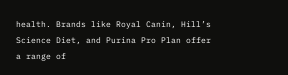health. Brands like Royal Canin, Hill’s Science Diet, and Purina Pro Plan offer a range of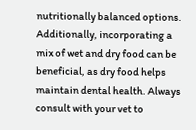nutritionally balanced options. Additionally, incorporating a mix of wet and dry food can be beneficial, as dry food helps maintain dental health. Always consult with your vet to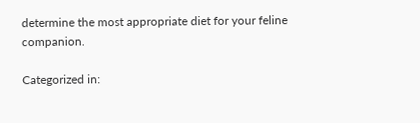determine the most appropriate diet for your feline companion.

Categorized in: